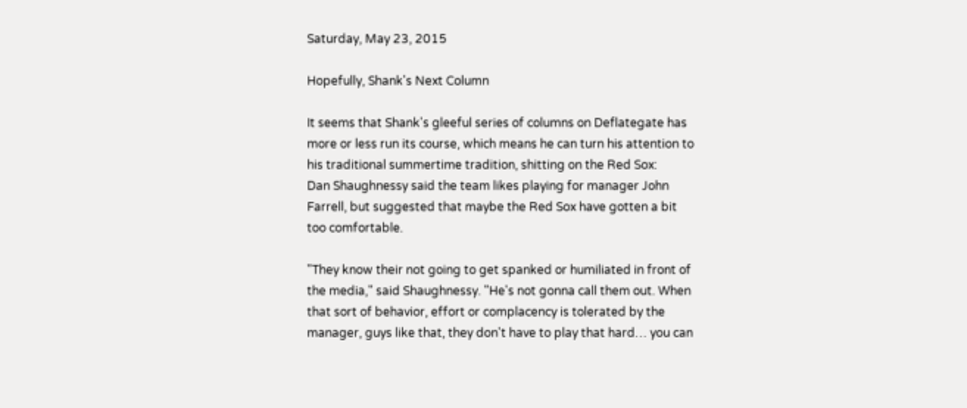Saturday, May 23, 2015

Hopefully, Shank's Next Column

It seems that Shank's gleeful series of columns on Deflategate has more or less run its course, which means he can turn his attention to his traditional summertime tradition, shitting on the Red Sox:
Dan Shaughnessy said the team likes playing for manager John Farrell, but suggested that maybe the Red Sox have gotten a bit too comfortable.

"They know their not going to get spanked or humiliated in front of the media," said Shaughnessy. "He's not gonna call them out. When that sort of behavior, effort or complacency is tolerated by the manager, guys like that, they don't have to play that hard… you can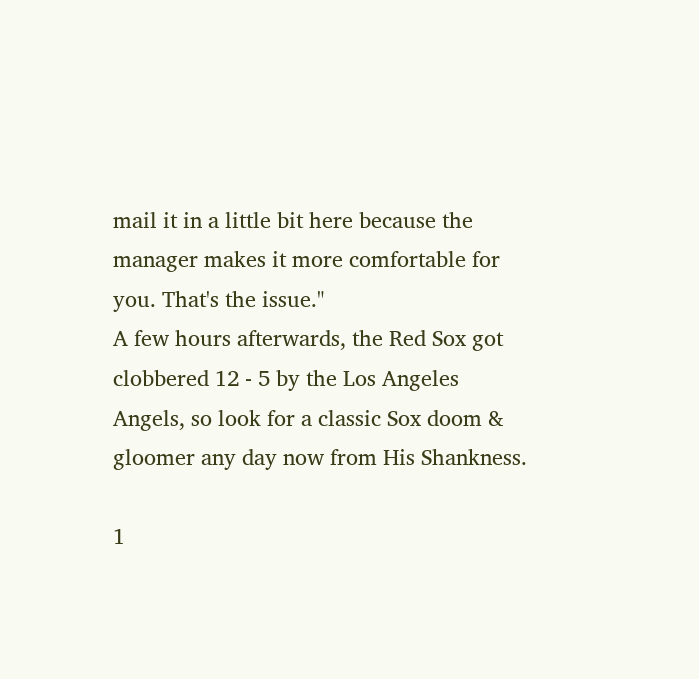mail it in a little bit here because the manager makes it more comfortable for you. That's the issue."
A few hours afterwards, the Red Sox got clobbered 12 - 5 by the Los Angeles Angels, so look for a classic Sox doom & gloomer any day now from His Shankness.

1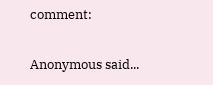comment:

Anonymous said...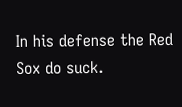In his defense the Red Sox do suck.